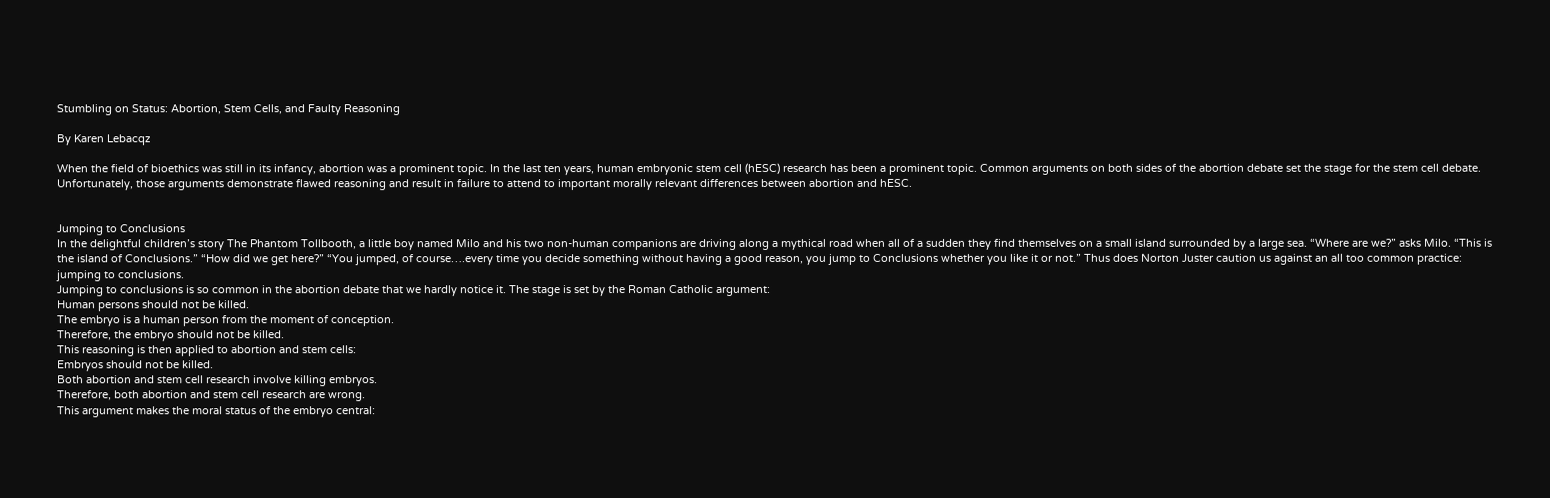Stumbling on Status: Abortion, Stem Cells, and Faulty Reasoning

By Karen Lebacqz

When the field of bioethics was still in its infancy, abortion was a prominent topic. In the last ten years, human embryonic stem cell (hESC) research has been a prominent topic. Common arguments on both sides of the abortion debate set the stage for the stem cell debate. Unfortunately, those arguments demonstrate flawed reasoning and result in failure to attend to important morally relevant differences between abortion and hESC.


Jumping to Conclusions
In the delightful children’s story The Phantom Tollbooth, a little boy named Milo and his two non-human companions are driving along a mythical road when all of a sudden they find themselves on a small island surrounded by a large sea. “Where are we?” asks Milo. “This is the island of Conclusions.” “How did we get here?” “You jumped, of course….every time you decide something without having a good reason, you jump to Conclusions whether you like it or not.” Thus does Norton Juster caution us against an all too common practice: jumping to conclusions.
Jumping to conclusions is so common in the abortion debate that we hardly notice it. The stage is set by the Roman Catholic argument:
Human persons should not be killed.
The embryo is a human person from the moment of conception.
Therefore, the embryo should not be killed.
This reasoning is then applied to abortion and stem cells:
Embryos should not be killed.
Both abortion and stem cell research involve killing embryos.
Therefore, both abortion and stem cell research are wrong.
This argument makes the moral status of the embryo central: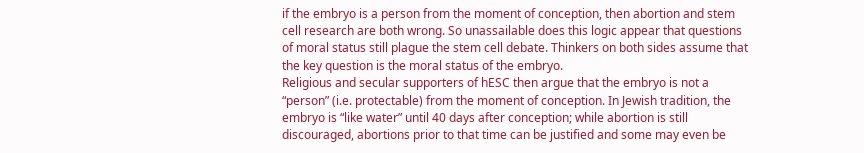if the embryo is a person from the moment of conception, then abortion and stem cell research are both wrong. So unassailable does this logic appear that questions of moral status still plague the stem cell debate. Thinkers on both sides assume that the key question is the moral status of the embryo.
Religious and secular supporters of hESC then argue that the embryo is not a “person” (i.e. protectable) from the moment of conception. In Jewish tradition, the embryo is “like water” until 40 days after conception; while abortion is still discouraged, abortions prior to that time can be justified and some may even be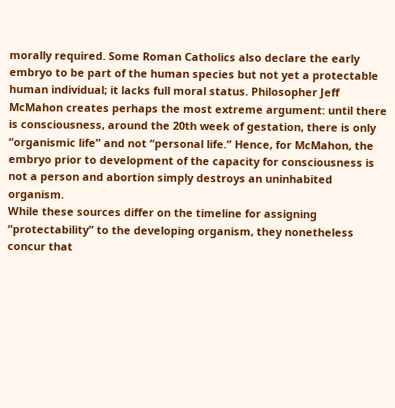morally required. Some Roman Catholics also declare the early embryo to be part of the human species but not yet a protectable human individual; it lacks full moral status. Philosopher Jeff McMahon creates perhaps the most extreme argument: until there is consciousness, around the 20th week of gestation, there is only “organismic life” and not “personal life.” Hence, for McMahon, the embryo prior to development of the capacity for consciousness is not a person and abortion simply destroys an uninhabited organism.
While these sources differ on the timeline for assigning “protectability” to the developing organism, they nonetheless concur that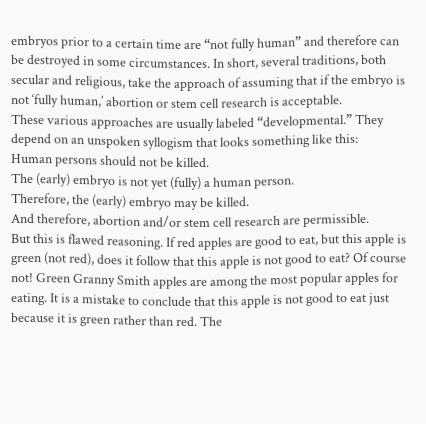embryos prior to a certain time are “not fully human” and therefore can be destroyed in some circumstances. In short, several traditions, both secular and religious, take the approach of assuming that if the embryo is not ‘fully human,’ abortion or stem cell research is acceptable.
These various approaches are usually labeled “developmental.” They depend on an unspoken syllogism that looks something like this:
Human persons should not be killed.
The (early) embryo is not yet (fully) a human person.
Therefore, the (early) embryo may be killed.
And therefore, abortion and/or stem cell research are permissible.
But this is flawed reasoning. If red apples are good to eat, but this apple is green (not red), does it follow that this apple is not good to eat? Of course not! Green Granny Smith apples are among the most popular apples for eating. It is a mistake to conclude that this apple is not good to eat just because it is green rather than red. The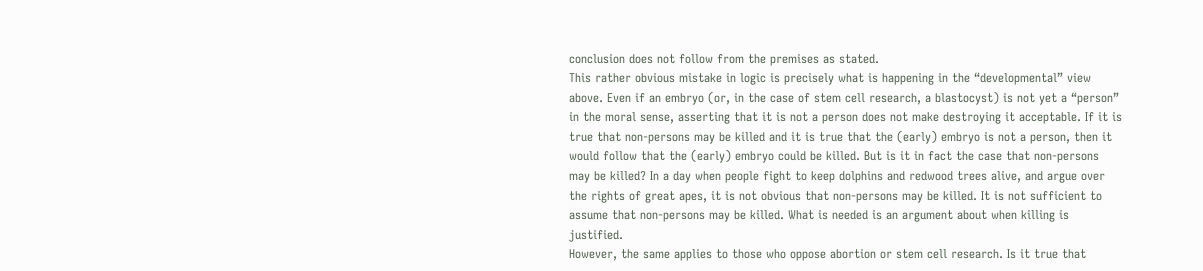conclusion does not follow from the premises as stated.
This rather obvious mistake in logic is precisely what is happening in the “developmental” view above. Even if an embryo (or, in the case of stem cell research, a blastocyst) is not yet a “person” in the moral sense, asserting that it is not a person does not make destroying it acceptable. If it is true that non-persons may be killed and it is true that the (early) embryo is not a person, then it would follow that the (early) embryo could be killed. But is it in fact the case that non-persons may be killed? In a day when people fight to keep dolphins and redwood trees alive, and argue over the rights of great apes, it is not obvious that non-persons may be killed. It is not sufficient to assume that non-persons may be killed. What is needed is an argument about when killing is justified.
However, the same applies to those who oppose abortion or stem cell research. Is it true that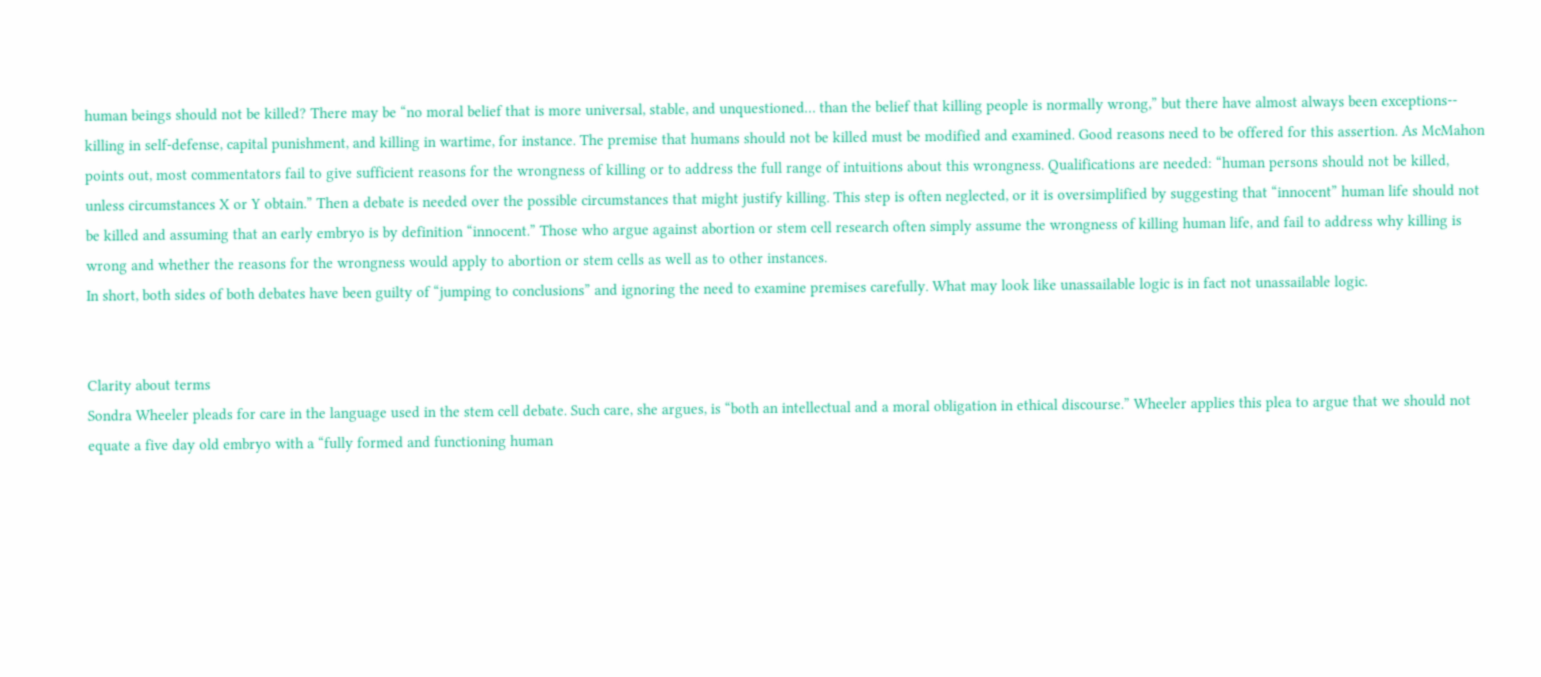human beings should not be killed? There may be “no moral belief that is more universal, stable, and unquestioned… than the belief that killing people is normally wrong,” but there have almost always been exceptions-- killing in self-defense, capital punishment, and killing in wartime, for instance. The premise that humans should not be killed must be modified and examined. Good reasons need to be offered for this assertion. As McMahon points out, most commentators fail to give sufficient reasons for the wrongness of killing or to address the full range of intuitions about this wrongness. Qualifications are needed: “human persons should not be killed, unless circumstances X or Y obtain.” Then a debate is needed over the possible circumstances that might justify killing. This step is often neglected, or it is oversimplified by suggesting that “innocent” human life should not be killed and assuming that an early embryo is by definition “innocent.” Those who argue against abortion or stem cell research often simply assume the wrongness of killing human life, and fail to address why killing is wrong and whether the reasons for the wrongness would apply to abortion or stem cells as well as to other instances.
In short, both sides of both debates have been guilty of “jumping to conclusions” and ignoring the need to examine premises carefully. What may look like unassailable logic is in fact not unassailable logic.


Clarity about terms
Sondra Wheeler pleads for care in the language used in the stem cell debate. Such care, she argues, is “both an intellectual and a moral obligation in ethical discourse.” Wheeler applies this plea to argue that we should not equate a five day old embryo with a “fully formed and functioning human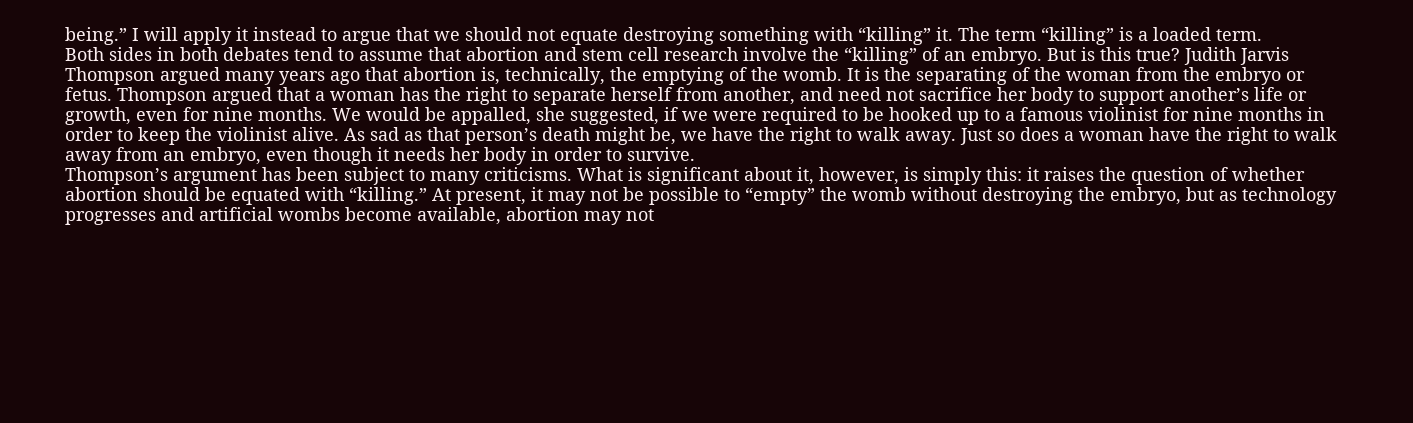being.” I will apply it instead to argue that we should not equate destroying something with “killing” it. The term “killing” is a loaded term.
Both sides in both debates tend to assume that abortion and stem cell research involve the “killing” of an embryo. But is this true? Judith Jarvis Thompson argued many years ago that abortion is, technically, the emptying of the womb. It is the separating of the woman from the embryo or fetus. Thompson argued that a woman has the right to separate herself from another, and need not sacrifice her body to support another’s life or growth, even for nine months. We would be appalled, she suggested, if we were required to be hooked up to a famous violinist for nine months in order to keep the violinist alive. As sad as that person’s death might be, we have the right to walk away. Just so does a woman have the right to walk away from an embryo, even though it needs her body in order to survive.
Thompson’s argument has been subject to many criticisms. What is significant about it, however, is simply this: it raises the question of whether abortion should be equated with “killing.” At present, it may not be possible to “empty” the womb without destroying the embryo, but as technology progresses and artificial wombs become available, abortion may not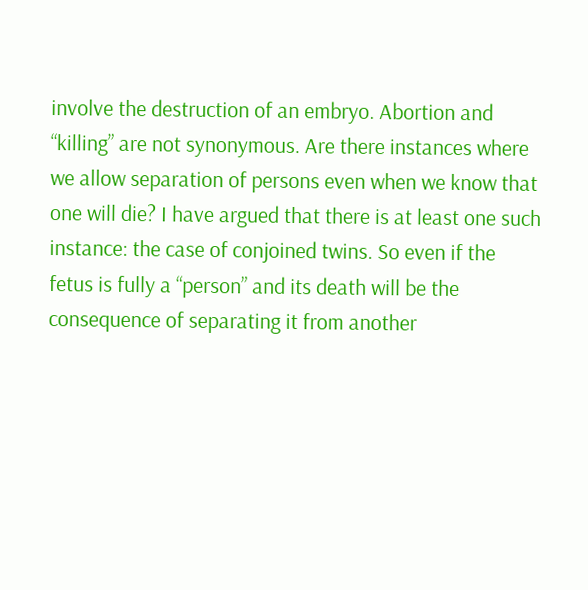involve the destruction of an embryo. Abortion and “killing” are not synonymous. Are there instances where we allow separation of persons even when we know that one will die? I have argued that there is at least one such instance: the case of conjoined twins. So even if the fetus is fully a “person” and its death will be the consequence of separating it from another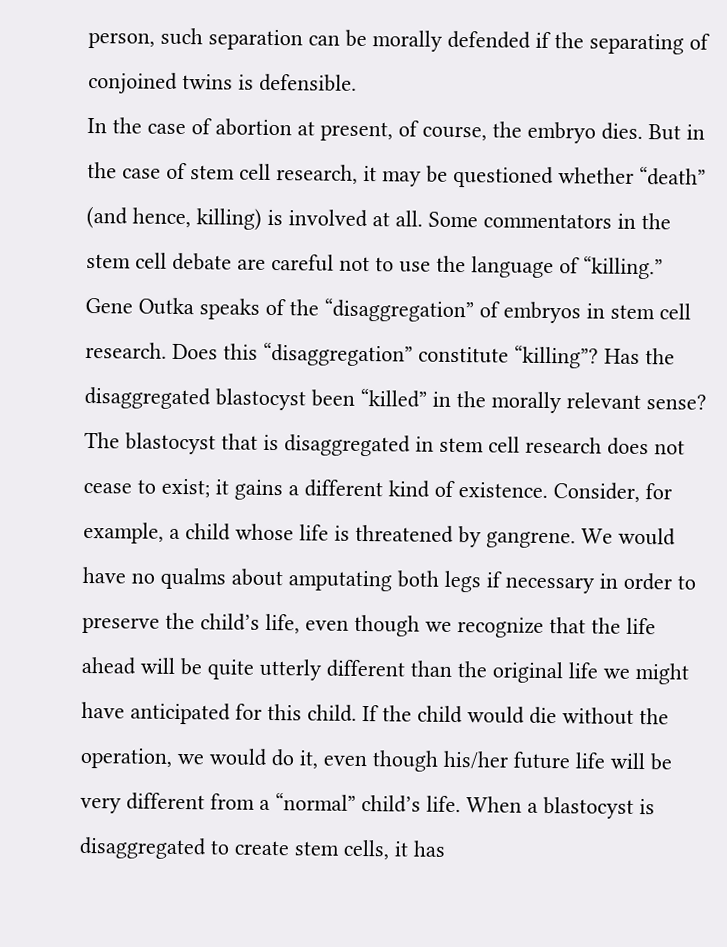person, such separation can be morally defended if the separating of conjoined twins is defensible.
In the case of abortion at present, of course, the embryo dies. But in the case of stem cell research, it may be questioned whether “death” (and hence, killing) is involved at all. Some commentators in the stem cell debate are careful not to use the language of “killing.” Gene Outka speaks of the “disaggregation” of embryos in stem cell research. Does this “disaggregation” constitute “killing”? Has the disaggregated blastocyst been “killed” in the morally relevant sense?
The blastocyst that is disaggregated in stem cell research does not cease to exist; it gains a different kind of existence. Consider, for example, a child whose life is threatened by gangrene. We would have no qualms about amputating both legs if necessary in order to preserve the child’s life, even though we recognize that the life ahead will be quite utterly different than the original life we might have anticipated for this child. If the child would die without the operation, we would do it, even though his/her future life will be very different from a “normal” child’s life. When a blastocyst is disaggregated to create stem cells, it has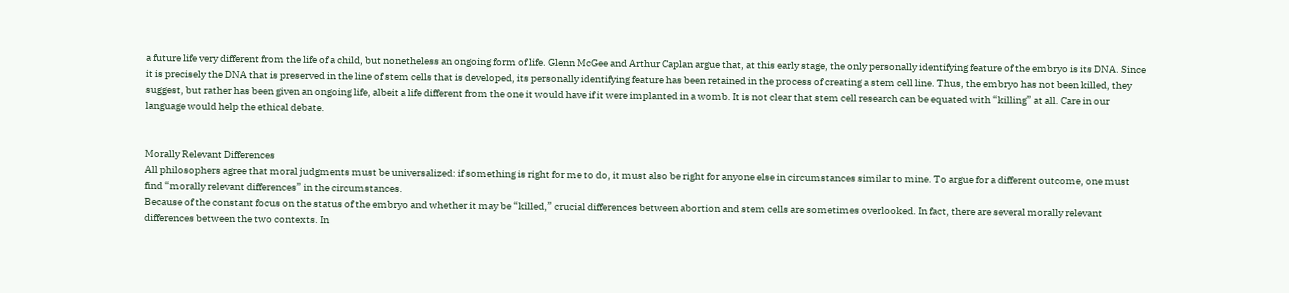a future life very different from the life of a child, but nonetheless an ongoing form of life. Glenn McGee and Arthur Caplan argue that, at this early stage, the only personally identifying feature of the embryo is its DNA. Since it is precisely the DNA that is preserved in the line of stem cells that is developed, its personally identifying feature has been retained in the process of creating a stem cell line. Thus, the embryo has not been killed, they suggest, but rather has been given an ongoing life, albeit a life different from the one it would have if it were implanted in a womb. It is not clear that stem cell research can be equated with “killing” at all. Care in our language would help the ethical debate.


Morally Relevant Differences
All philosophers agree that moral judgments must be universalized: if something is right for me to do, it must also be right for anyone else in circumstances similar to mine. To argue for a different outcome, one must find “morally relevant differences” in the circumstances.
Because of the constant focus on the status of the embryo and whether it may be “killed,” crucial differences between abortion and stem cells are sometimes overlooked. In fact, there are several morally relevant differences between the two contexts. In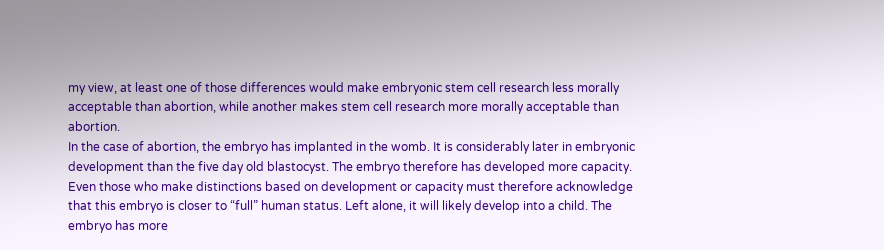my view, at least one of those differences would make embryonic stem cell research less morally acceptable than abortion, while another makes stem cell research more morally acceptable than abortion.
In the case of abortion, the embryo has implanted in the womb. It is considerably later in embryonic development than the five day old blastocyst. The embryo therefore has developed more capacity. Even those who make distinctions based on development or capacity must therefore acknowledge that this embryo is closer to “full” human status. Left alone, it will likely develop into a child. The embryo has more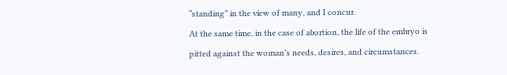“standing” in the view of many, and I concur.
At the same time, in the case of abortion, the life of the embryo is pitted against the woman’s needs, desires, and circumstances.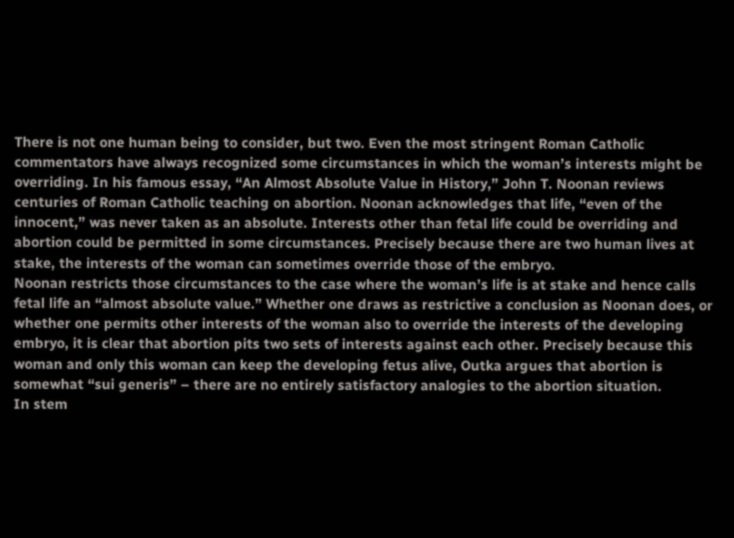There is not one human being to consider, but two. Even the most stringent Roman Catholic commentators have always recognized some circumstances in which the woman’s interests might be overriding. In his famous essay, “An Almost Absolute Value in History,” John T. Noonan reviews centuries of Roman Catholic teaching on abortion. Noonan acknowledges that life, “even of the innocent,” was never taken as an absolute. Interests other than fetal life could be overriding and abortion could be permitted in some circumstances. Precisely because there are two human lives at stake, the interests of the woman can sometimes override those of the embryo.
Noonan restricts those circumstances to the case where the woman’s life is at stake and hence calls fetal life an “almost absolute value.” Whether one draws as restrictive a conclusion as Noonan does, or whether one permits other interests of the woman also to override the interests of the developing embryo, it is clear that abortion pits two sets of interests against each other. Precisely because this woman and only this woman can keep the developing fetus alive, Outka argues that abortion is somewhat “sui generis” – there are no entirely satisfactory analogies to the abortion situation.
In stem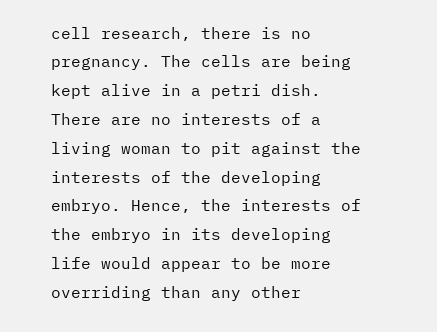cell research, there is no pregnancy. The cells are being kept alive in a petri dish. There are no interests of a living woman to pit against the interests of the developing embryo. Hence, the interests of the embryo in its developing life would appear to be more overriding than any other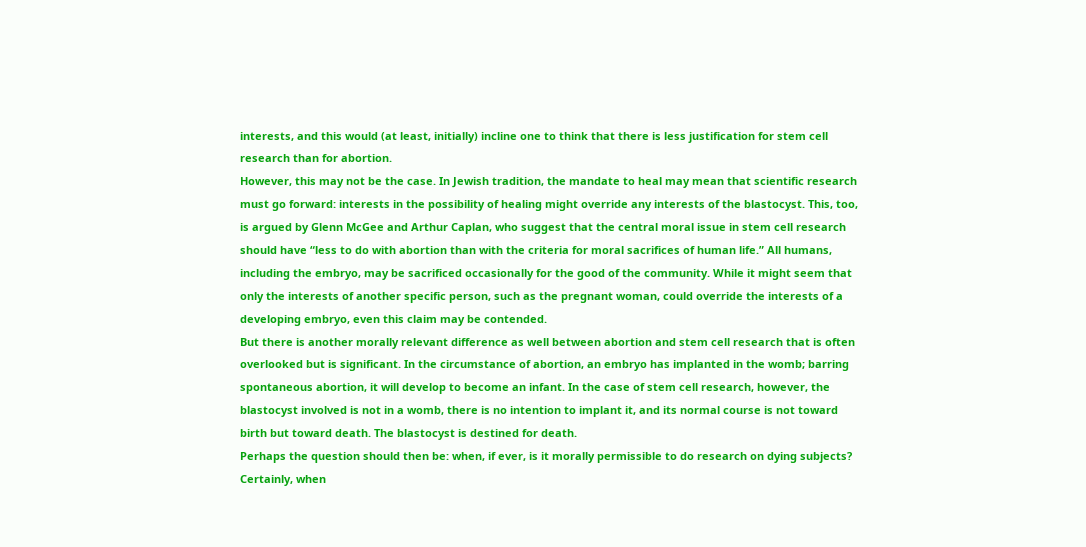interests, and this would (at least, initially) incline one to think that there is less justification for stem cell research than for abortion.
However, this may not be the case. In Jewish tradition, the mandate to heal may mean that scientific research must go forward: interests in the possibility of healing might override any interests of the blastocyst. This, too, is argued by Glenn McGee and Arthur Caplan, who suggest that the central moral issue in stem cell research should have “less to do with abortion than with the criteria for moral sacrifices of human life.” All humans, including the embryo, may be sacrificed occasionally for the good of the community. While it might seem that only the interests of another specific person, such as the pregnant woman, could override the interests of a developing embryo, even this claim may be contended.
But there is another morally relevant difference as well between abortion and stem cell research that is often overlooked but is significant. In the circumstance of abortion, an embryo has implanted in the womb; barring spontaneous abortion, it will develop to become an infant. In the case of stem cell research, however, the blastocyst involved is not in a womb, there is no intention to implant it, and its normal course is not toward birth but toward death. The blastocyst is destined for death.
Perhaps the question should then be: when, if ever, is it morally permissible to do research on dying subjects? Certainly, when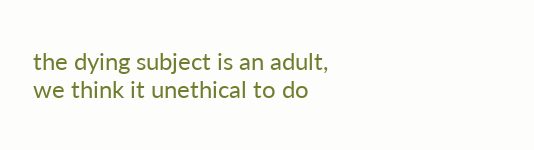the dying subject is an adult, we think it unethical to do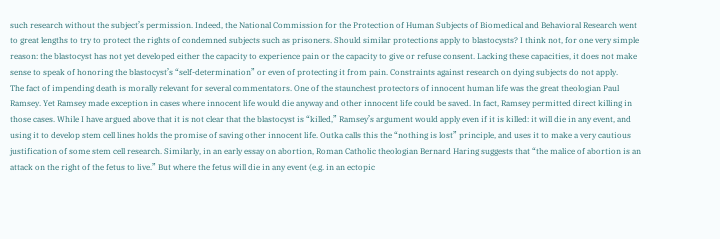such research without the subject’s permission. Indeed, the National Commission for the Protection of Human Subjects of Biomedical and Behavioral Research went to great lengths to try to protect the rights of condemned subjects such as prisoners. Should similar protections apply to blastocysts? I think not, for one very simple reason: the blastocyst has not yet developed either the capacity to experience pain or the capacity to give or refuse consent. Lacking these capacities, it does not make sense to speak of honoring the blastocyst’s “self-determination” or even of protecting it from pain. Constraints against research on dying subjects do not apply.
The fact of impending death is morally relevant for several commentators. One of the staunchest protectors of innocent human life was the great theologian Paul Ramsey. Yet Ramsey made exception in cases where innocent life would die anyway and other innocent life could be saved. In fact, Ramsey permitted direct killing in those cases. While I have argued above that it is not clear that the blastocyst is “killed,” Ramsey’s argument would apply even if it is killed: it will die in any event, and using it to develop stem cell lines holds the promise of saving other innocent life. Outka calls this the “nothing is lost” principle, and uses it to make a very cautious justification of some stem cell research. Similarly, in an early essay on abortion, Roman Catholic theologian Bernard Haring suggests that “the malice of abortion is an attack on the right of the fetus to live.” But where the fetus will die in any event (e.g. in an ectopic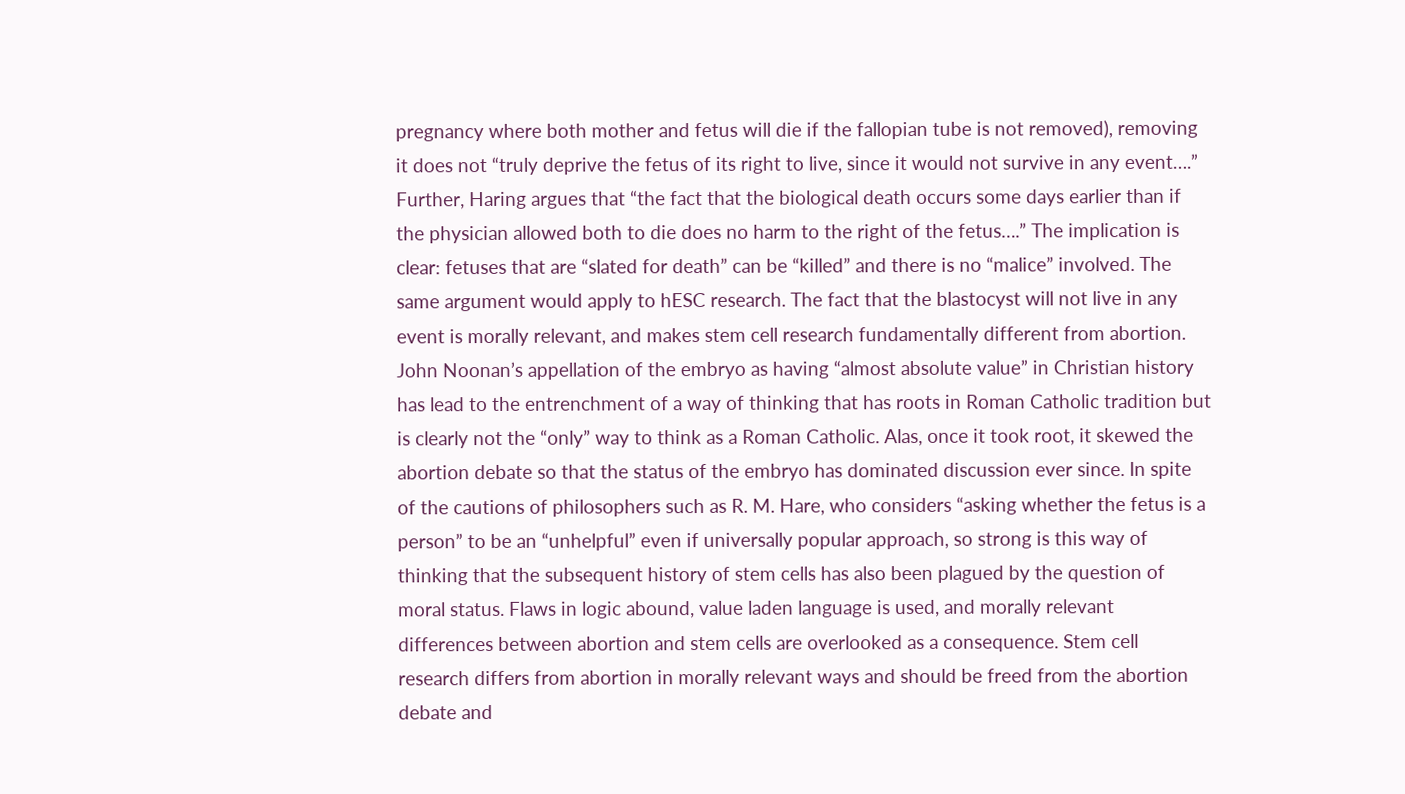pregnancy where both mother and fetus will die if the fallopian tube is not removed), removing it does not “truly deprive the fetus of its right to live, since it would not survive in any event….” Further, Haring argues that “the fact that the biological death occurs some days earlier than if the physician allowed both to die does no harm to the right of the fetus….” The implication is clear: fetuses that are “slated for death” can be “killed” and there is no “malice” involved. The same argument would apply to hESC research. The fact that the blastocyst will not live in any event is morally relevant, and makes stem cell research fundamentally different from abortion.
John Noonan’s appellation of the embryo as having “almost absolute value” in Christian history has lead to the entrenchment of a way of thinking that has roots in Roman Catholic tradition but is clearly not the “only” way to think as a Roman Catholic. Alas, once it took root, it skewed the abortion debate so that the status of the embryo has dominated discussion ever since. In spite of the cautions of philosophers such as R. M. Hare, who considers “asking whether the fetus is a person” to be an “unhelpful” even if universally popular approach, so strong is this way of thinking that the subsequent history of stem cells has also been plagued by the question of moral status. Flaws in logic abound, value laden language is used, and morally relevant differences between abortion and stem cells are overlooked as a consequence. Stem cell research differs from abortion in morally relevant ways and should be freed from the abortion debate and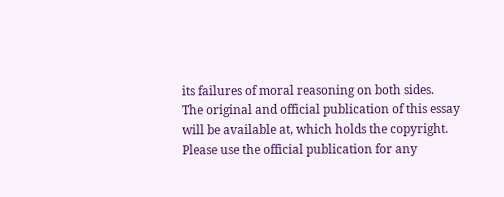its failures of moral reasoning on both sides.
The original and official publication of this essay will be available at, which holds the copyright. Please use the official publication for any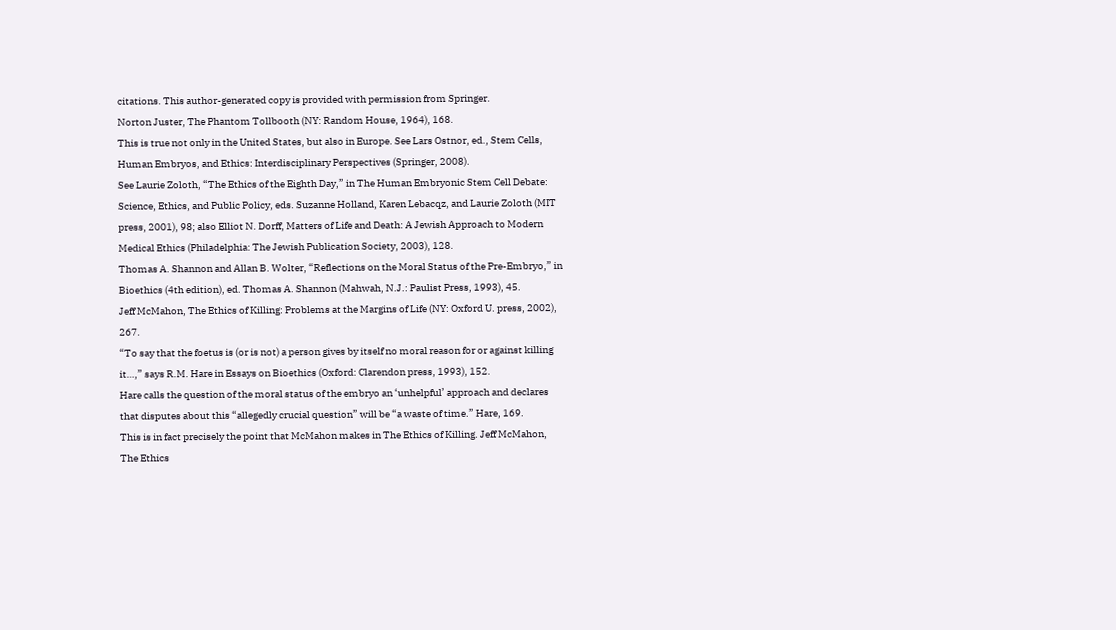citations. This author-generated copy is provided with permission from Springer.
Norton Juster, The Phantom Tollbooth (NY: Random House, 1964), 168.
This is true not only in the United States, but also in Europe. See Lars Ostnor, ed., Stem Cells, Human Embryos, and Ethics: Interdisciplinary Perspectives (Springer, 2008).
See Laurie Zoloth, “The Ethics of the Eighth Day,” in The Human Embryonic Stem Cell Debate: Science, Ethics, and Public Policy, eds. Suzanne Holland, Karen Lebacqz, and Laurie Zoloth (MIT press, 2001), 98; also Elliot N. Dorff, Matters of Life and Death: A Jewish Approach to Modern Medical Ethics (Philadelphia: The Jewish Publication Society, 2003), 128.
Thomas A. Shannon and Allan B. Wolter, “Reflections on the Moral Status of the Pre-Embryo,” in Bioethics (4th edition), ed. Thomas A. Shannon (Mahwah, N.J.: Paulist Press, 1993), 45.
Jeff McMahon, The Ethics of Killing: Problems at the Margins of Life (NY: Oxford U. press, 2002), 267.
“To say that the foetus is (or is not) a person gives by itself no moral reason for or against killing it…,” says R.M. Hare in Essays on Bioethics (Oxford: Clarendon press, 1993), 152.
Hare calls the question of the moral status of the embryo an ‘unhelpful’ approach and declares that disputes about this “allegedly crucial question” will be “a waste of time.” Hare, 169.
This is in fact precisely the point that McMahon makes in The Ethics of Killing. Jeff McMahon, The Ethics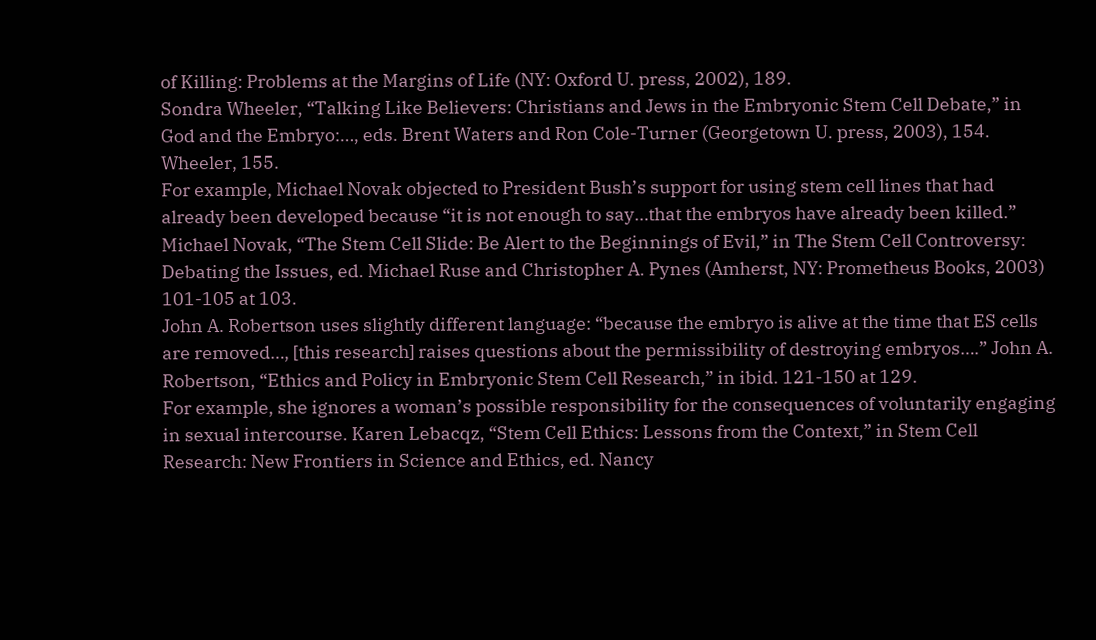of Killing: Problems at the Margins of Life (NY: Oxford U. press, 2002), 189.
Sondra Wheeler, “Talking Like Believers: Christians and Jews in the Embryonic Stem Cell Debate,” in God and the Embryo:…, eds. Brent Waters and Ron Cole-Turner (Georgetown U. press, 2003), 154. Wheeler, 155.
For example, Michael Novak objected to President Bush’s support for using stem cell lines that had already been developed because “it is not enough to say…that the embryos have already been killed.” Michael Novak, “The Stem Cell Slide: Be Alert to the Beginnings of Evil,” in The Stem Cell Controversy: Debating the Issues, ed. Michael Ruse and Christopher A. Pynes (Amherst, NY: Prometheus Books, 2003) 101-105 at 103.
John A. Robertson uses slightly different language: “because the embryo is alive at the time that ES cells are removed…, [this research] raises questions about the permissibility of destroying embryos….” John A. Robertson, “Ethics and Policy in Embryonic Stem Cell Research,” in ibid. 121-150 at 129.
For example, she ignores a woman’s possible responsibility for the consequences of voluntarily engaging in sexual intercourse. Karen Lebacqz, “Stem Cell Ethics: Lessons from the Context,” in Stem Cell Research: New Frontiers in Science and Ethics, ed. Nancy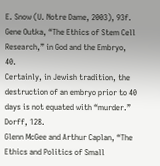E. Snow (U. Notre Dame, 2003), 93f.
Gene Outka, “The Ethics of Stem Cell Research,” in God and the Embryo, 40.
Certainly, in Jewish tradition, the destruction of an embryo prior to 40 days is not equated with “murder.” Dorff, 128.
Glenn McGee and Arthur Caplan, “The Ethics and Politics of Small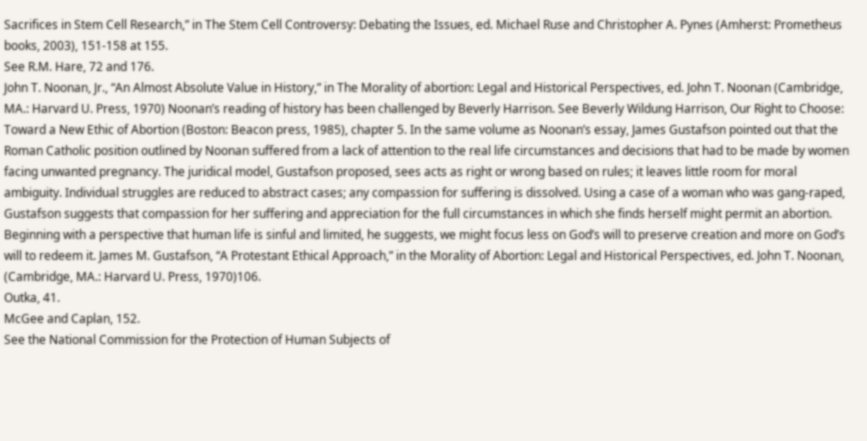Sacrifices in Stem Cell Research,” in The Stem Cell Controversy: Debating the Issues, ed. Michael Ruse and Christopher A. Pynes (Amherst: Prometheus books, 2003), 151-158 at 155.
See R.M. Hare, 72 and 176.
John T. Noonan, Jr., “An Almost Absolute Value in History,” in The Morality of abortion: Legal and Historical Perspectives, ed. John T. Noonan (Cambridge, MA.: Harvard U. Press, 1970) Noonan’s reading of history has been challenged by Beverly Harrison. See Beverly Wildung Harrison, Our Right to Choose: Toward a New Ethic of Abortion (Boston: Beacon press, 1985), chapter 5. In the same volume as Noonan’s essay, James Gustafson pointed out that the Roman Catholic position outlined by Noonan suffered from a lack of attention to the real life circumstances and decisions that had to be made by women facing unwanted pregnancy. The juridical model, Gustafson proposed, sees acts as right or wrong based on rules; it leaves little room for moral ambiguity. Individual struggles are reduced to abstract cases; any compassion for suffering is dissolved. Using a case of a woman who was gang-raped, Gustafson suggests that compassion for her suffering and appreciation for the full circumstances in which she finds herself might permit an abortion. Beginning with a perspective that human life is sinful and limited, he suggests, we might focus less on God’s will to preserve creation and more on God’s will to redeem it. James M. Gustafson, “A Protestant Ethical Approach,” in the Morality of Abortion: Legal and Historical Perspectives, ed. John T. Noonan, (Cambridge, MA.: Harvard U. Press, 1970)106.
Outka, 41.
McGee and Caplan, 152.
See the National Commission for the Protection of Human Subjects of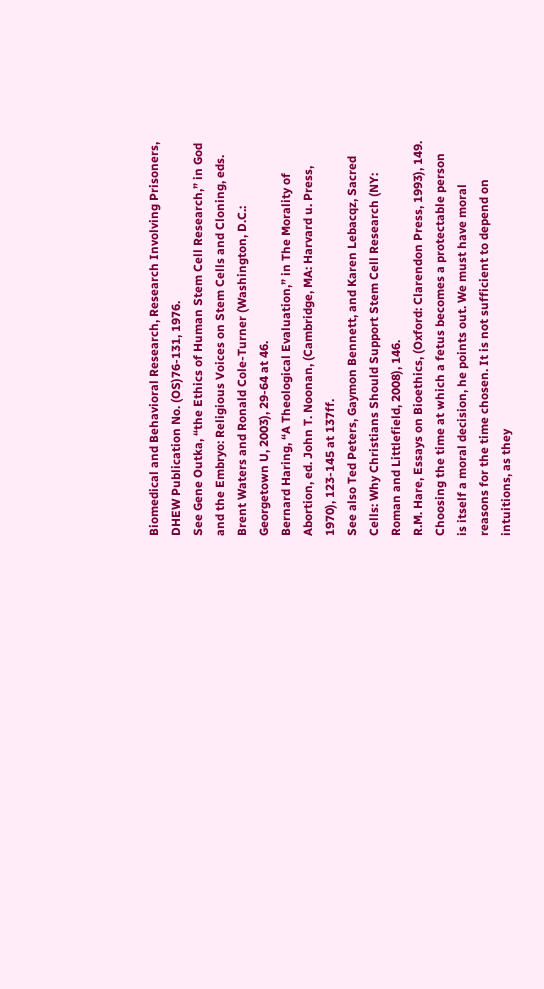Biomedical and Behavioral Research, Research Involving Prisoners, DHEW Publication No. (OS)76-131, 1976.
See Gene Outka, “the Ethics of Human Stem Cell Research,” in God and the Embryo: Religious Voices on Stem Cells and Cloning, eds. Brent Waters and Ronald Cole-Turner (Washington, D.C.: Georgetown U, 2003), 29-64 at 46.
Bernard Haring, “A Theological Evaluation,” in The Morality of Abortion, ed. John T. Noonan, (Cambridge, MA: Harvard u. Press, 1970), 123-145 at 137ff.
See also Ted Peters, Gaymon Bennett, and Karen Lebacqz, Sacred Cells: Why Christians Should Support Stem Cell Research (NY: Roman and Littlefield, 2008), 146.
R.M. Hare, Essays on Bioethics, (Oxford: Clarendon Press, 1993), 149.
Choosing the time at which a fetus becomes a protectable person is itself a moral decision, he points out. We must have moral reasons for the time chosen. It is not sufficient to depend on intuitions, as they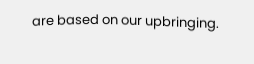are based on our upbringing.